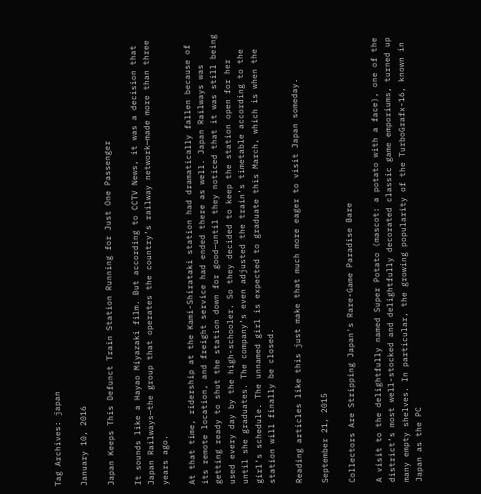Tag Archives: japan

January 10, 2016

Japan Keeps This Defunct Train Station Running for Just One Passenger

It sounds like a Hayao Miyazaki film. But according to CCTV News, it was a decision that Japan Railways—the group that operates the country’s railway network—made more than three years ago.

At that time, ridership at the Kami-Shirataki station had dramatically fallen because of its remote location, and freight service had ended there as well. Japan Railways was getting ready to shut the station down for good—until they noticed that it was still being used every day by the high-schooler. So they decided to keep the station open for her until she graduates. The company’s even adjusted the train’s timetable according to the girl’s schedule. The unnamed girl is expected to graduate this March, which is when the station will finally be closed.

Reading articles like this just make that much more eager to visit Japan someday.

September 21, 2015

Collectors Are Stripping Japan's Rare-Game Paradise Bare

A visit to the delightfully named Super Potato (mascot: a potato with a face), one of the district’s most well-stocked and delightfully decorated classic game emporiums, turned up many empty shelves. In particular, the growing popularity of the TurboGrafx-16, known in Japan as the PC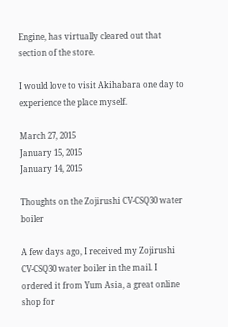Engine, has virtually cleared out that section of the store.

I would love to visit Akihabara one day to experience the place myself.

March 27, 2015
January 15, 2015
January 14, 2015

Thoughts on the Zojirushi CV-CSQ30 water boiler

A few days ago, I received my Zojirushi CV-CSQ30 water boiler in the mail. I ordered it from Yum Asia, a great online shop for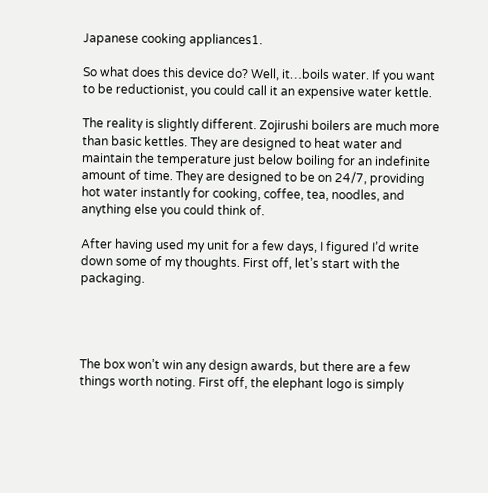Japanese cooking appliances1.

So what does this device do? Well, it…boils water. If you want to be reductionist, you could call it an expensive water kettle.

The reality is slightly different. Zojirushi boilers are much more than basic kettles. They are designed to heat water and maintain the temperature just below boiling for an indefinite amount of time. They are designed to be on 24/7, providing hot water instantly for cooking, coffee, tea, noodles, and anything else you could think of.

After having used my unit for a few days, I figured I’d write down some of my thoughts. First off, let’s start with the packaging.




The box won’t win any design awards, but there are a few things worth noting. First off, the elephant logo is simply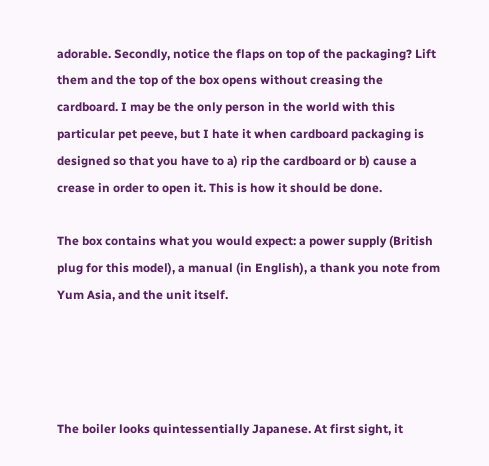adorable. Secondly, notice the flaps on top of the packaging? Lift them and the top of the box opens without creasing the cardboard. I may be the only person in the world with this particular pet peeve, but I hate it when cardboard packaging is designed so that you have to a) rip the cardboard or b) cause a crease in order to open it. This is how it should be done.

The box contains what you would expect: a power supply (British plug for this model), a manual (in English), a thank you note from Yum Asia, and the unit itself.




The boiler looks quintessentially Japanese. At first sight, it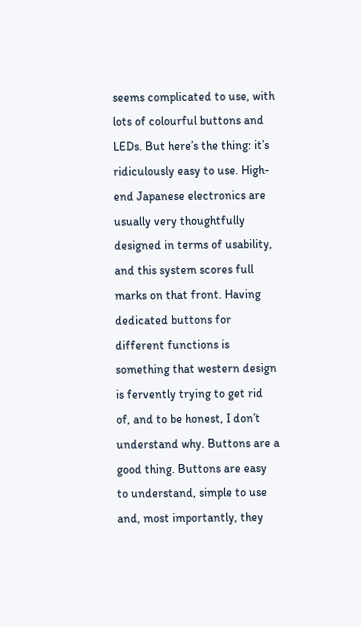seems complicated to use, with lots of colourful buttons and LEDs. But here’s the thing: it’s ridiculously easy to use. High-end Japanese electronics are usually very thoughtfully designed in terms of usability, and this system scores full marks on that front. Having dedicated buttons for different functions is something that western design is fervently trying to get rid of, and to be honest, I don’t understand why. Buttons are a good thing. Buttons are easy to understand, simple to use and, most importantly, they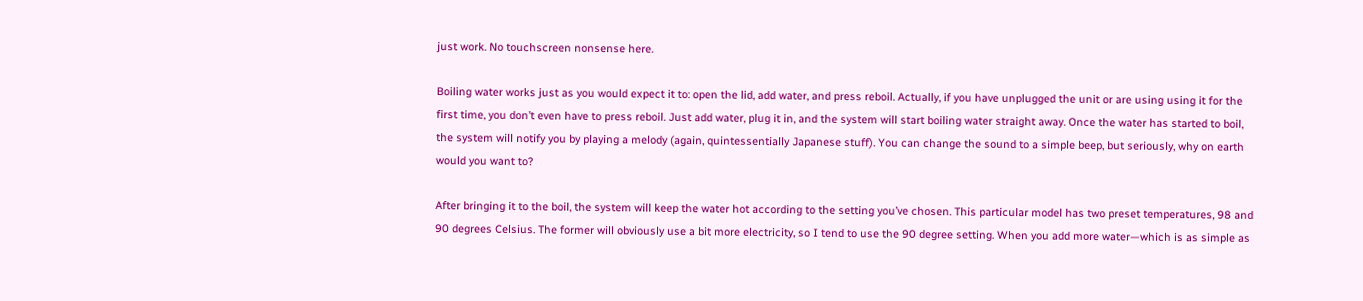just work. No touchscreen nonsense here.

Boiling water works just as you would expect it to: open the lid, add water, and press reboil. Actually, if you have unplugged the unit or are using using it for the first time, you don’t even have to press reboil. Just add water, plug it in, and the system will start boiling water straight away. Once the water has started to boil, the system will notify you by playing a melody (again, quintessentially Japanese stuff). You can change the sound to a simple beep, but seriously, why on earth would you want to?

After bringing it to the boil, the system will keep the water hot according to the setting you’ve chosen. This particular model has two preset temperatures, 98 and 90 degrees Celsius. The former will obviously use a bit more electricity, so I tend to use the 90 degree setting. When you add more water—which is as simple as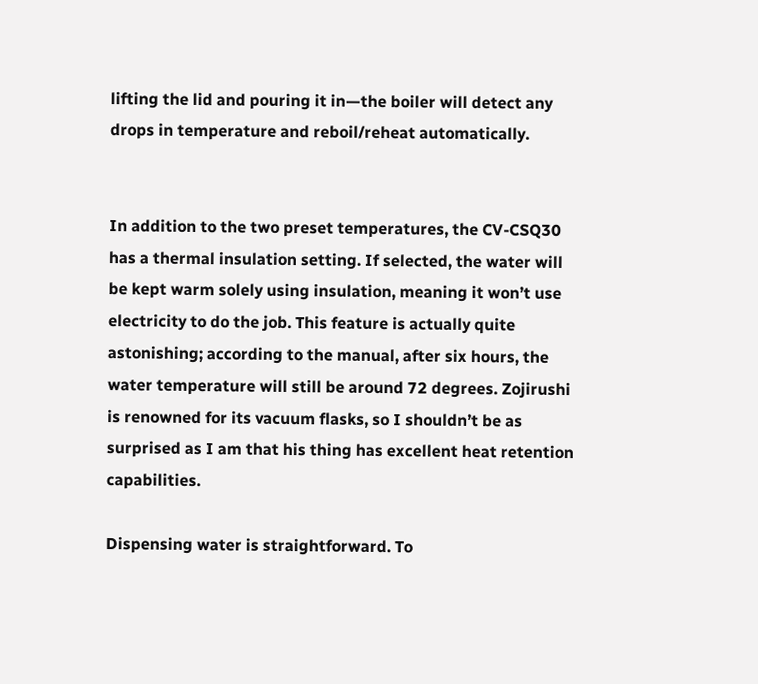lifting the lid and pouring it in—the boiler will detect any drops in temperature and reboil/reheat automatically.


In addition to the two preset temperatures, the CV-CSQ30 has a thermal insulation setting. If selected, the water will be kept warm solely using insulation, meaning it won’t use electricity to do the job. This feature is actually quite astonishing; according to the manual, after six hours, the water temperature will still be around 72 degrees. Zojirushi is renowned for its vacuum flasks, so I shouldn’t be as surprised as I am that his thing has excellent heat retention capabilities.

Dispensing water is straightforward. To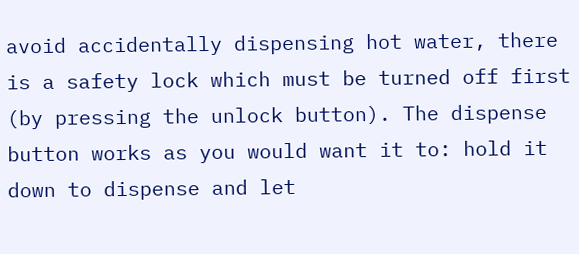avoid accidentally dispensing hot water, there is a safety lock which must be turned off first (by pressing the unlock button). The dispense button works as you would want it to: hold it down to dispense and let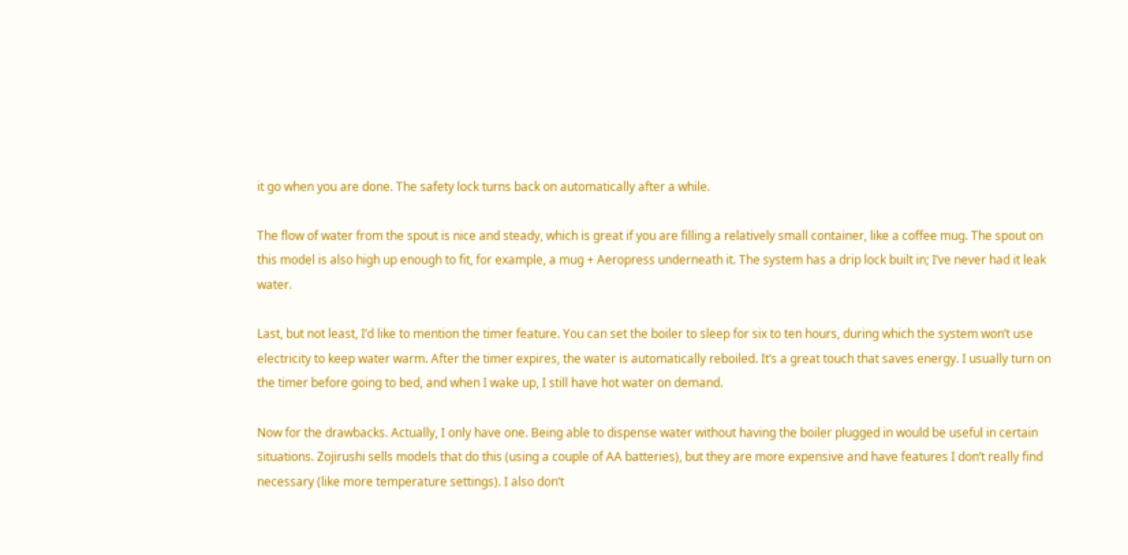it go when you are done. The safety lock turns back on automatically after a while.

The flow of water from the spout is nice and steady, which is great if you are filling a relatively small container, like a coffee mug. The spout on this model is also high up enough to fit, for example, a mug + Aeropress underneath it. The system has a drip lock built in; I’ve never had it leak water.

Last, but not least, I’d like to mention the timer feature. You can set the boiler to sleep for six to ten hours, during which the system won’t use electricity to keep water warm. After the timer expires, the water is automatically reboiled. It’s a great touch that saves energy. I usually turn on the timer before going to bed, and when I wake up, I still have hot water on demand.

Now for the drawbacks. Actually, I only have one. Being able to dispense water without having the boiler plugged in would be useful in certain situations. Zojirushi sells models that do this (using a couple of AA batteries), but they are more expensive and have features I don’t really find necessary (like more temperature settings). I also don’t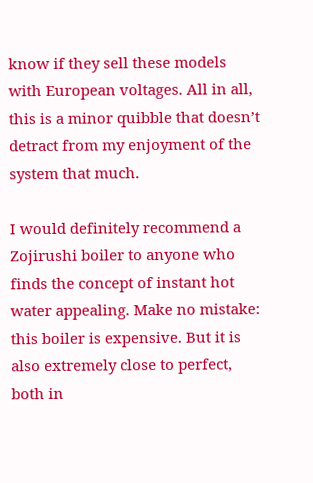know if they sell these models with European voltages. All in all, this is a minor quibble that doesn’t detract from my enjoyment of the system that much.

I would definitely recommend a Zojirushi boiler to anyone who finds the concept of instant hot water appealing. Make no mistake: this boiler is expensive. But it is also extremely close to perfect, both in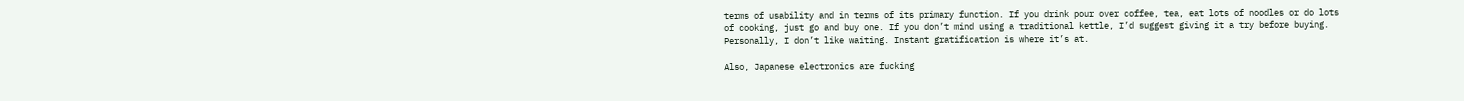terms of usability and in terms of its primary function. If you drink pour over coffee, tea, eat lots of noodles or do lots of cooking, just go and buy one. If you don’t mind using a traditional kettle, I’d suggest giving it a try before buying. Personally, I don’t like waiting. Instant gratification is where it’s at.

Also, Japanese electronics are fucking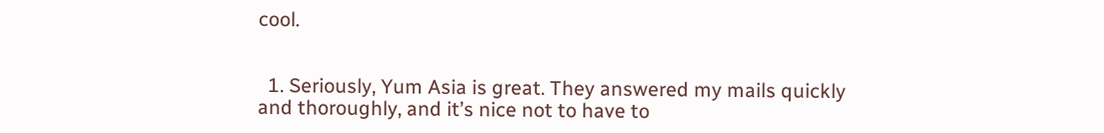cool.


  1. Seriously, Yum Asia is great. They answered my mails quickly and thoroughly, and it’s nice not to have to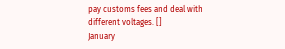pay customs fees and deal with different voltages. []
January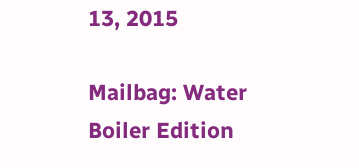13, 2015

Mailbag: Water Boiler Edition